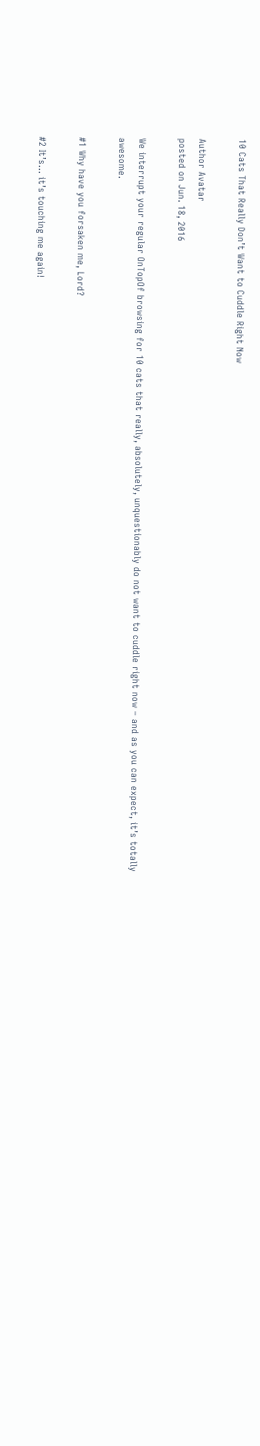10 Cats That Really Don’t Want to Cuddle Right Now

Author Avatar
posted on Jun. 18, 2016

We interrupt your regular OnTopOf browsing for 10 cats that really, absolutely, unquestionably do not want to cuddle right now – and as you can expect, it’s totally awesome.

#1 Why have you forsaken me, Lord?

#2 It’s… it’s touching me again!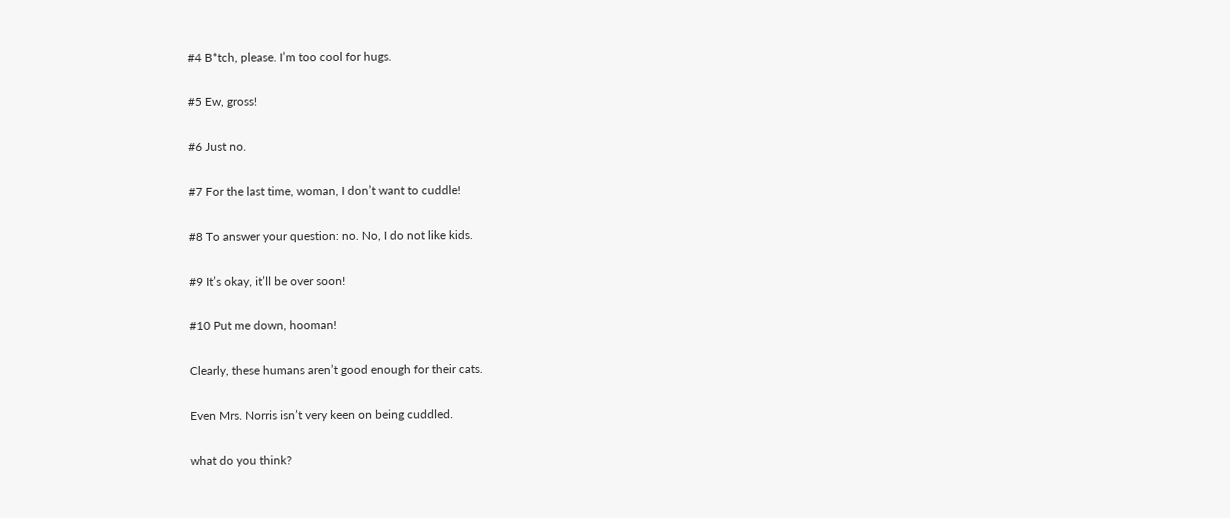#4 B*tch, please. I’m too cool for hugs.

#5 Ew, gross!

#6 Just no.

#7 For the last time, woman, I don’t want to cuddle!

#8 To answer your question: no. No, I do not like kids.

#9 It’s okay, it’ll be over soon!

#10 Put me down, hooman!

Clearly, these humans aren’t good enough for their cats.

Even Mrs. Norris isn’t very keen on being cuddled.

what do you think?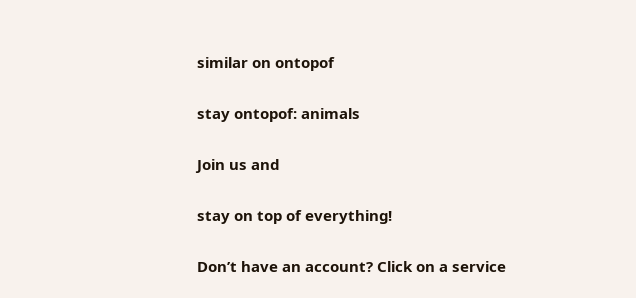similar on ontopof

stay ontopof: animals

Join us and

stay on top of everything!

Don’t have an account? Click on a service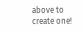above to create one!